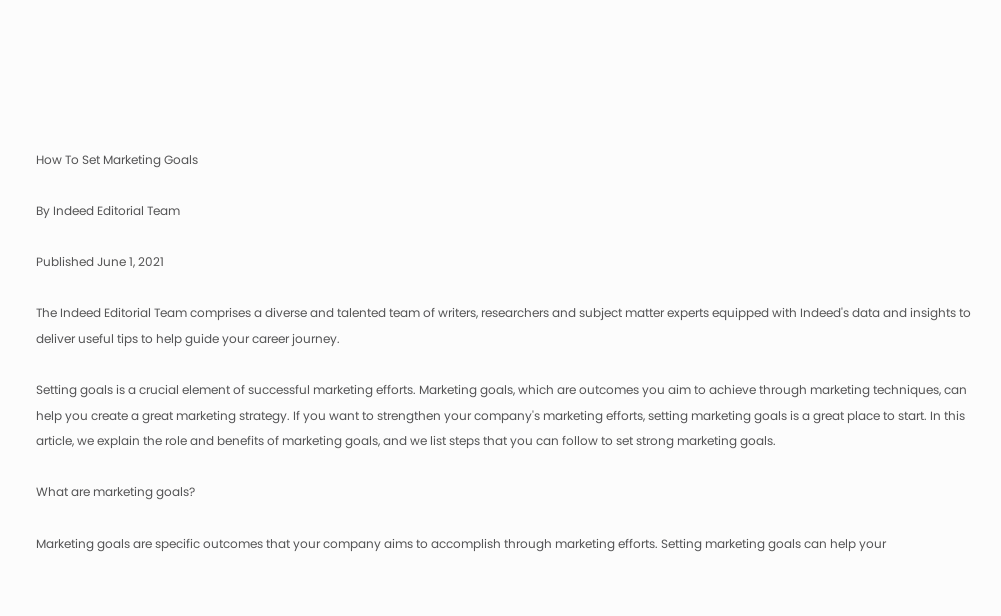How To Set Marketing Goals

By Indeed Editorial Team

Published June 1, 2021

The Indeed Editorial Team comprises a diverse and talented team of writers, researchers and subject matter experts equipped with Indeed's data and insights to deliver useful tips to help guide your career journey.

Setting goals is a crucial element of successful marketing efforts. Marketing goals, which are outcomes you aim to achieve through marketing techniques, can help you create a great marketing strategy. If you want to strengthen your company's marketing efforts, setting marketing goals is a great place to start. In this article, we explain the role and benefits of marketing goals, and we list steps that you can follow to set strong marketing goals.

What are marketing goals?

Marketing goals are specific outcomes that your company aims to accomplish through marketing efforts. Setting marketing goals can help your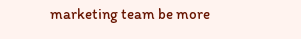marketing team be more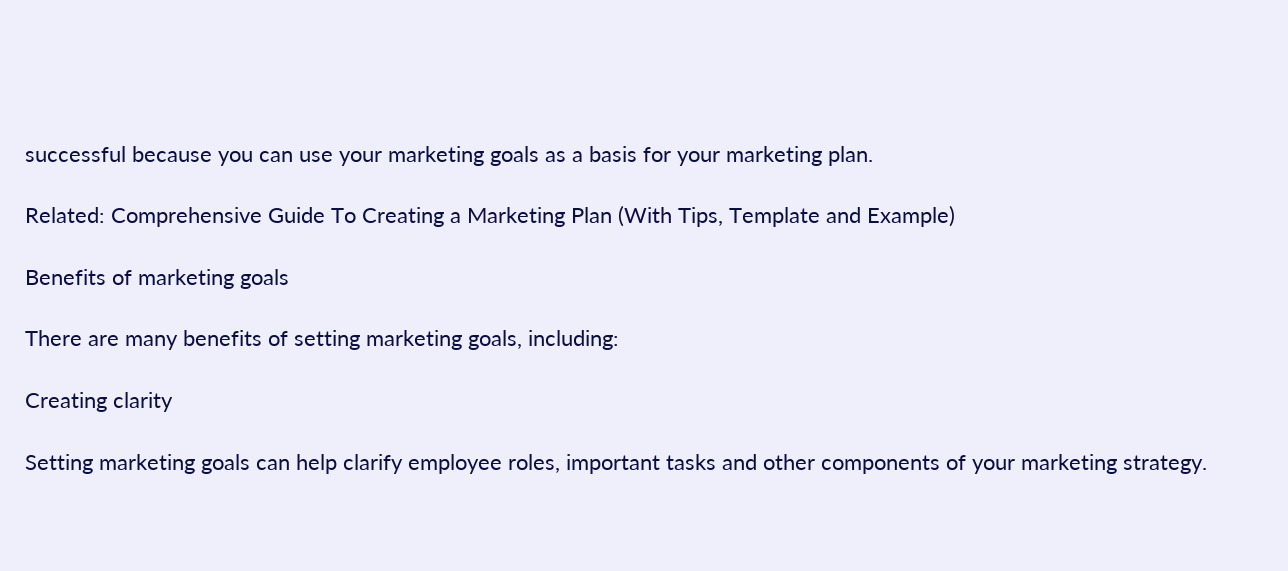successful because you can use your marketing goals as a basis for your marketing plan.

Related: Comprehensive Guide To Creating a Marketing Plan (With Tips, Template and Example)

Benefits of marketing goals

There are many benefits of setting marketing goals, including:

Creating clarity

Setting marketing goals can help clarify employee roles, important tasks and other components of your marketing strategy.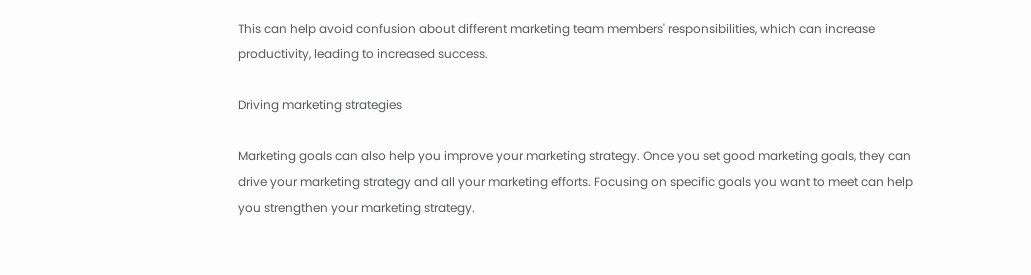This can help avoid confusion about different marketing team members' responsibilities, which can increase productivity, leading to increased success.

Driving marketing strategies

Marketing goals can also help you improve your marketing strategy. Once you set good marketing goals, they can drive your marketing strategy and all your marketing efforts. Focusing on specific goals you want to meet can help you strengthen your marketing strategy.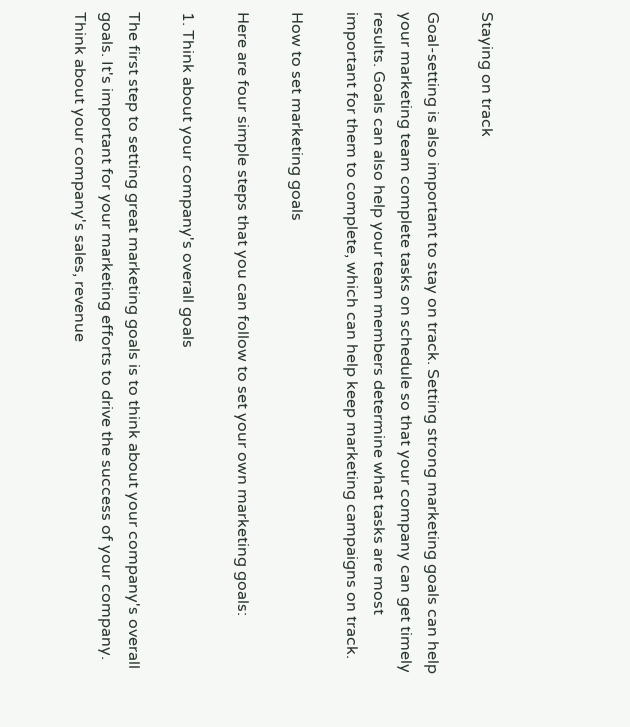Staying on track

Goal-setting is also important to stay on track. Setting strong marketing goals can help your marketing team complete tasks on schedule so that your company can get timely results. Goals can also help your team members determine what tasks are most important for them to complete, which can help keep marketing campaigns on track.

How to set marketing goals

Here are four simple steps that you can follow to set your own marketing goals:

1. Think about your company's overall goals

The first step to setting great marketing goals is to think about your company's overall goals. It's important for your marketing efforts to drive the success of your company. Think about your company's sales, revenue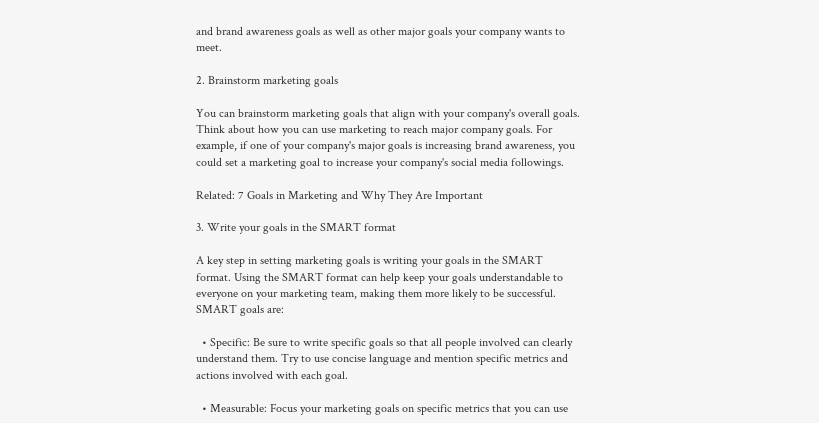and brand awareness goals as well as other major goals your company wants to meet.

2. Brainstorm marketing goals

You can brainstorm marketing goals that align with your company's overall goals. Think about how you can use marketing to reach major company goals. For example, if one of your company's major goals is increasing brand awareness, you could set a marketing goal to increase your company's social media followings.

Related: 7 Goals in Marketing and Why They Are Important

3. Write your goals in the SMART format

A key step in setting marketing goals is writing your goals in the SMART format. Using the SMART format can help keep your goals understandable to everyone on your marketing team, making them more likely to be successful. SMART goals are:

  • Specific: Be sure to write specific goals so that all people involved can clearly understand them. Try to use concise language and mention specific metrics and actions involved with each goal.

  • Measurable: Focus your marketing goals on specific metrics that you can use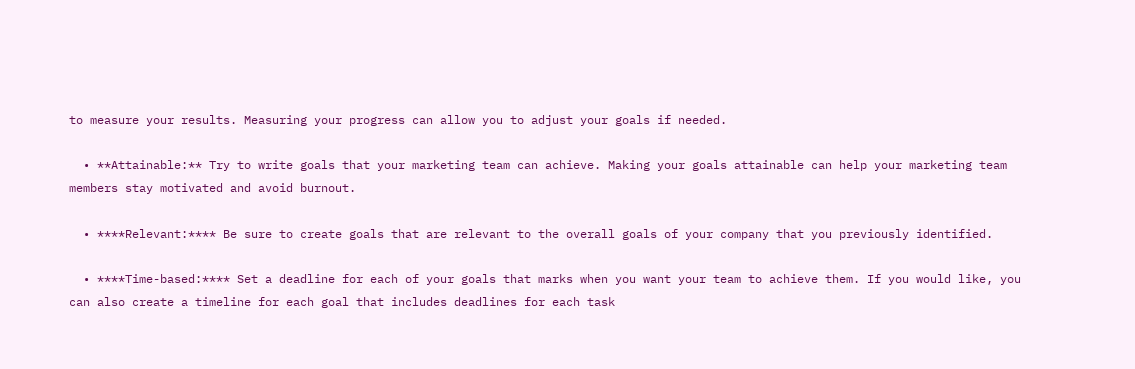to measure your results. Measuring your progress can allow you to adjust your goals if needed.

  • **Attainable:** Try to write goals that your marketing team can achieve. Making your goals attainable can help your marketing team members stay motivated and avoid burnout.

  • ****Relevant:**** Be sure to create goals that are relevant to the overall goals of your company that you previously identified.

  • ****Time-based:**** Set a deadline for each of your goals that marks when you want your team to achieve them. If you would like, you can also create a timeline for each goal that includes deadlines for each task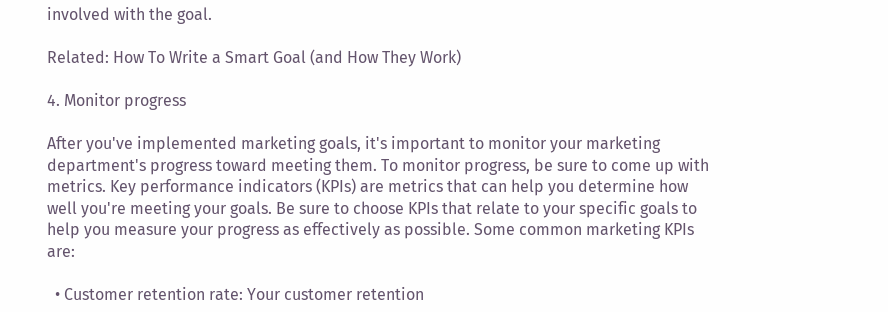involved with the goal.

Related: How To Write a Smart Goal (and How They Work)

4. Monitor progress

After you've implemented marketing goals, it's important to monitor your marketing department's progress toward meeting them. To monitor progress, be sure to come up with metrics. Key performance indicators (KPIs) are metrics that can help you determine how well you're meeting your goals. Be sure to choose KPIs that relate to your specific goals to help you measure your progress as effectively as possible. Some common marketing KPIs are:

  • Customer retention rate: Your customer retention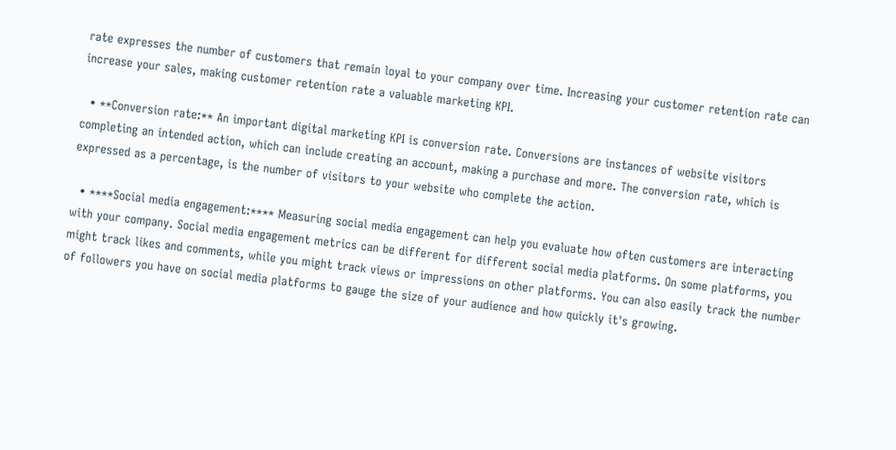rate expresses the number of customers that remain loyal to your company over time. Increasing your customer retention rate can increase your sales, making customer retention rate a valuable marketing KPI.

  • **Conversion rate:** An important digital marketing KPI is conversion rate. Conversions are instances of website visitors completing an intended action, which can include creating an account, making a purchase and more. The conversion rate, which is expressed as a percentage, is the number of visitors to your website who complete the action.

  • ****Social media engagement:**** Measuring social media engagement can help you evaluate how often customers are interacting with your company. Social media engagement metrics can be different for different social media platforms. On some platforms, you might track likes and comments, while you might track views or impressions on other platforms. You can also easily track the number of followers you have on social media platforms to gauge the size of your audience and how quickly it's growing.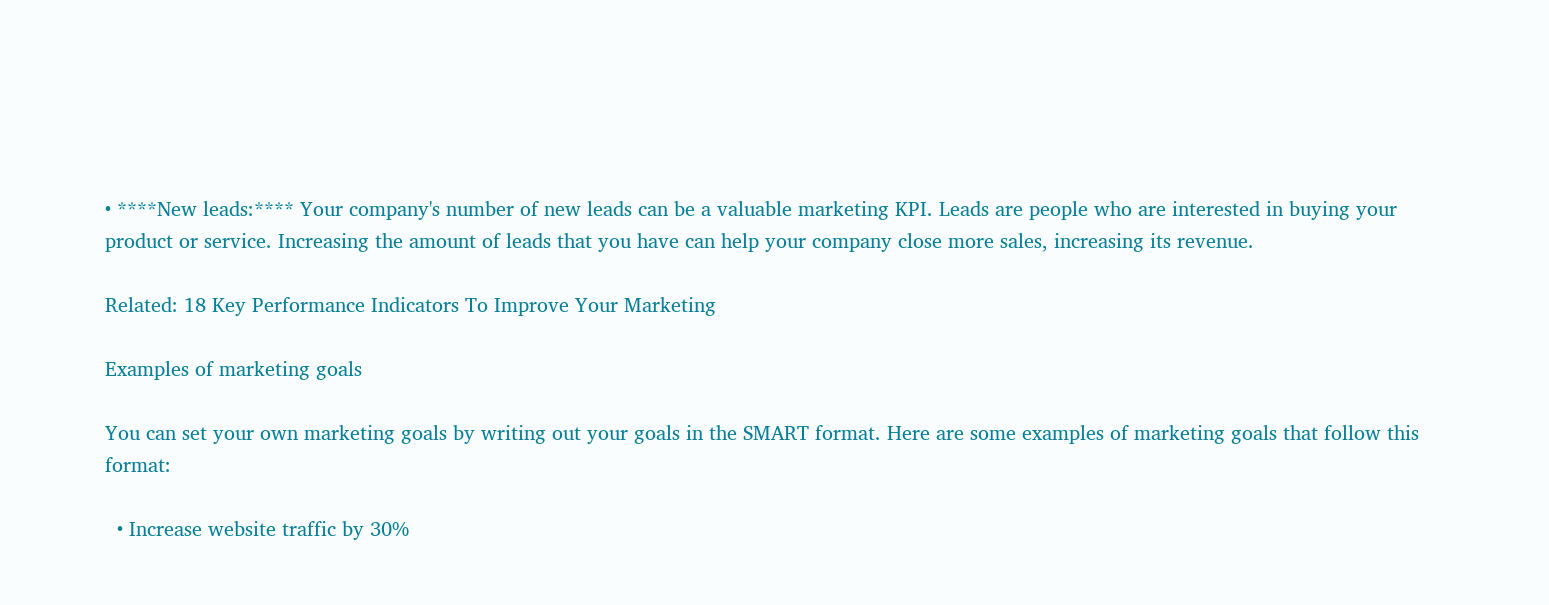• ****New leads:**** Your company's number of new leads can be a valuable marketing KPI. Leads are people who are interested in buying your product or service. Increasing the amount of leads that you have can help your company close more sales, increasing its revenue.

Related: 18 Key Performance Indicators To Improve Your Marketing

Examples of marketing goals

You can set your own marketing goals by writing out your goals in the SMART format. Here are some examples of marketing goals that follow this format:

  • Increase website traffic by 30%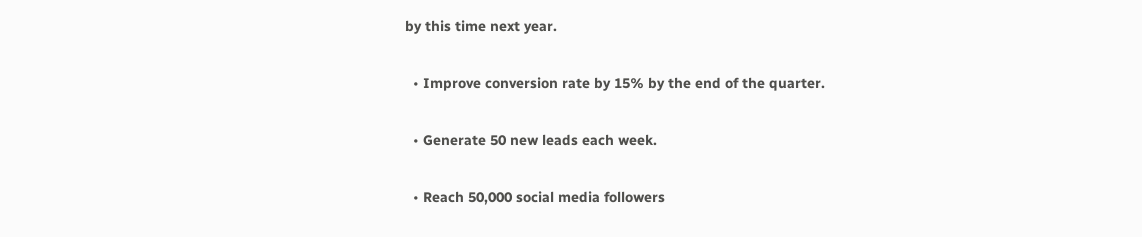by this time next year.

  • Improve conversion rate by 15% by the end of the quarter.

  • Generate 50 new leads each week.

  • Reach 50,000 social media followers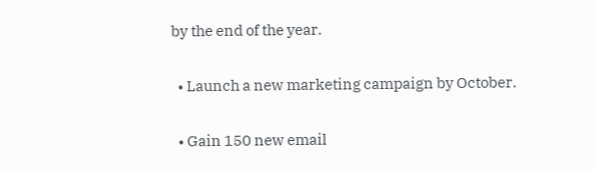by the end of the year.

  • Launch a new marketing campaign by October.

  • Gain 150 new email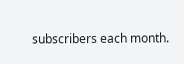subscribers each month.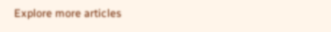Explore more articles